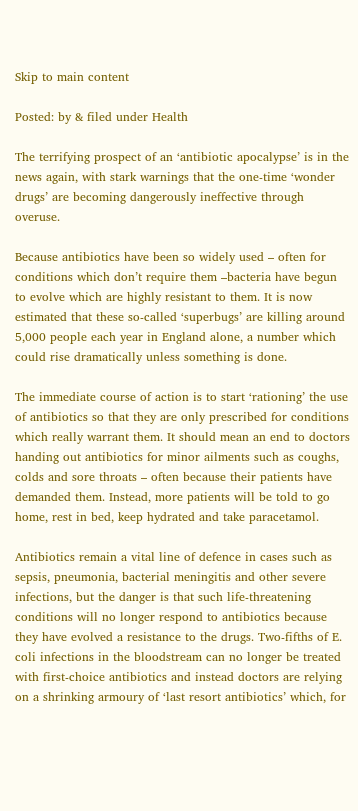Skip to main content

Posted: by & filed under Health

The terrifying prospect of an ‘antibiotic apocalypse’ is in the news again, with stark warnings that the one-time ‘wonder drugs’ are becoming dangerously ineffective through overuse.

Because antibiotics have been so widely used – often for conditions which don’t require them –bacteria have begun to evolve which are highly resistant to them. It is now estimated that these so-called ‘superbugs’ are killing around 5,000 people each year in England alone, a number which could rise dramatically unless something is done.

The immediate course of action is to start ‘rationing’ the use of antibiotics so that they are only prescribed for conditions which really warrant them. It should mean an end to doctors handing out antibiotics for minor ailments such as coughs, colds and sore throats – often because their patients have demanded them. Instead, more patients will be told to go home, rest in bed, keep hydrated and take paracetamol.

Antibiotics remain a vital line of defence in cases such as sepsis, pneumonia, bacterial meningitis and other severe infections, but the danger is that such life-threatening conditions will no longer respond to antibiotics because they have evolved a resistance to the drugs. Two-fifths of E. coli infections in the bloodstream can no longer be treated with first-choice antibiotics and instead doctors are relying on a shrinking armoury of ‘last resort antibiotics’ which, for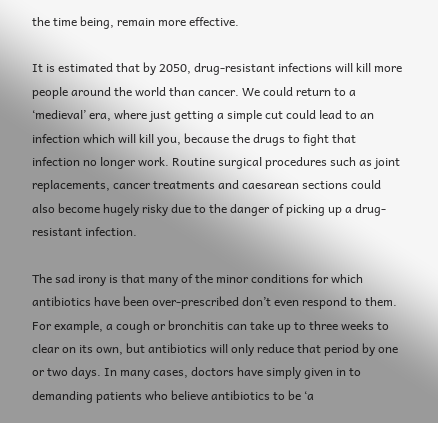the time being, remain more effective.

It is estimated that by 2050, drug-resistant infections will kill more people around the world than cancer. We could return to a ‘medieval’ era, where just getting a simple cut could lead to an infection which will kill you, because the drugs to fight that infection no longer work. Routine surgical procedures such as joint replacements, cancer treatments and caesarean sections could also become hugely risky due to the danger of picking up a drug-resistant infection.

The sad irony is that many of the minor conditions for which antibiotics have been over-prescribed don’t even respond to them. For example, a cough or bronchitis can take up to three weeks to clear on its own, but antibiotics will only reduce that period by one or two days. In many cases, doctors have simply given in to demanding patients who believe antibiotics to be ‘a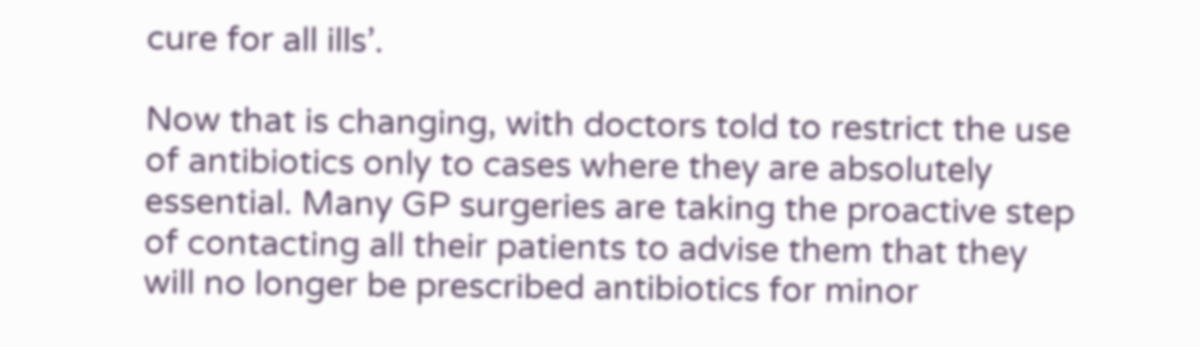cure for all ills’.

Now that is changing, with doctors told to restrict the use of antibiotics only to cases where they are absolutely essential. Many GP surgeries are taking the proactive step of contacting all their patients to advise them that they will no longer be prescribed antibiotics for minor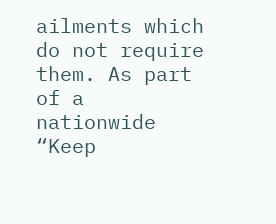ailments which do not require them. As part of a nationwide “Keep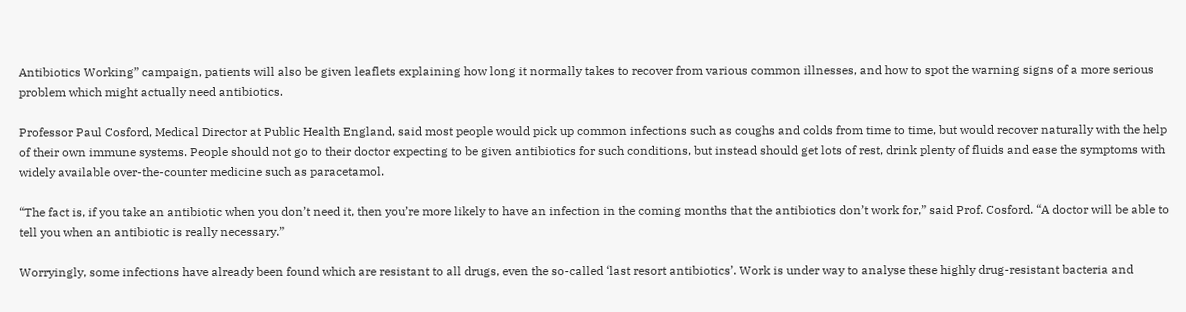Antibiotics Working” campaign, patients will also be given leaflets explaining how long it normally takes to recover from various common illnesses, and how to spot the warning signs of a more serious problem which might actually need antibiotics.

Professor Paul Cosford, Medical Director at Public Health England, said most people would pick up common infections such as coughs and colds from time to time, but would recover naturally with the help of their own immune systems. People should not go to their doctor expecting to be given antibiotics for such conditions, but instead should get lots of rest, drink plenty of fluids and ease the symptoms with widely available over-the-counter medicine such as paracetamol.

“The fact is, if you take an antibiotic when you don’t need it, then you’re more likely to have an infection in the coming months that the antibiotics don’t work for,” said Prof. Cosford. “A doctor will be able to tell you when an antibiotic is really necessary.”

Worryingly, some infections have already been found which are resistant to all drugs, even the so-called ‘last resort antibiotics’. Work is under way to analyse these highly drug-resistant bacteria and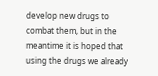develop new drugs to combat them, but in the meantime it is hoped that using the drugs we already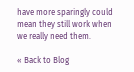have more sparingly could mean they still work when we really need them.

« Back to Blog